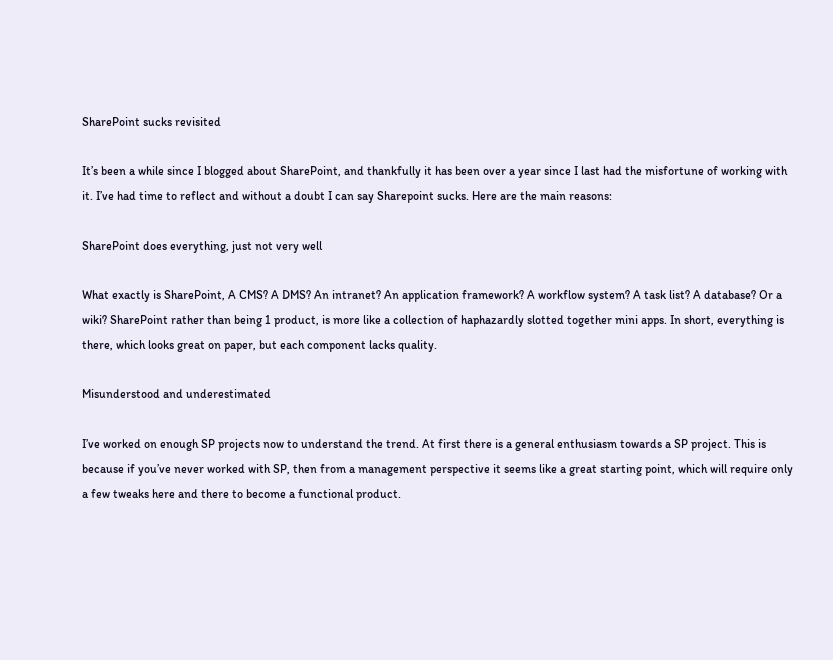SharePoint sucks revisited

It’s been a while since I blogged about SharePoint, and thankfully it has been over a year since I last had the misfortune of working with it. I’ve had time to reflect and without a doubt I can say Sharepoint sucks. Here are the main reasons:

SharePoint does everything, just not very well

What exactly is SharePoint, A CMS? A DMS? An intranet? An application framework? A workflow system? A task list? A database? Or a wiki? SharePoint rather than being 1 product, is more like a collection of haphazardly slotted together mini apps. In short, everything is there, which looks great on paper, but each component lacks quality.

Misunderstood and underestimated

I’ve worked on enough SP projects now to understand the trend. At first there is a general enthusiasm towards a SP project. This is because if you’ve never worked with SP, then from a management perspective it seems like a great starting point, which will require only a few tweaks here and there to become a functional product.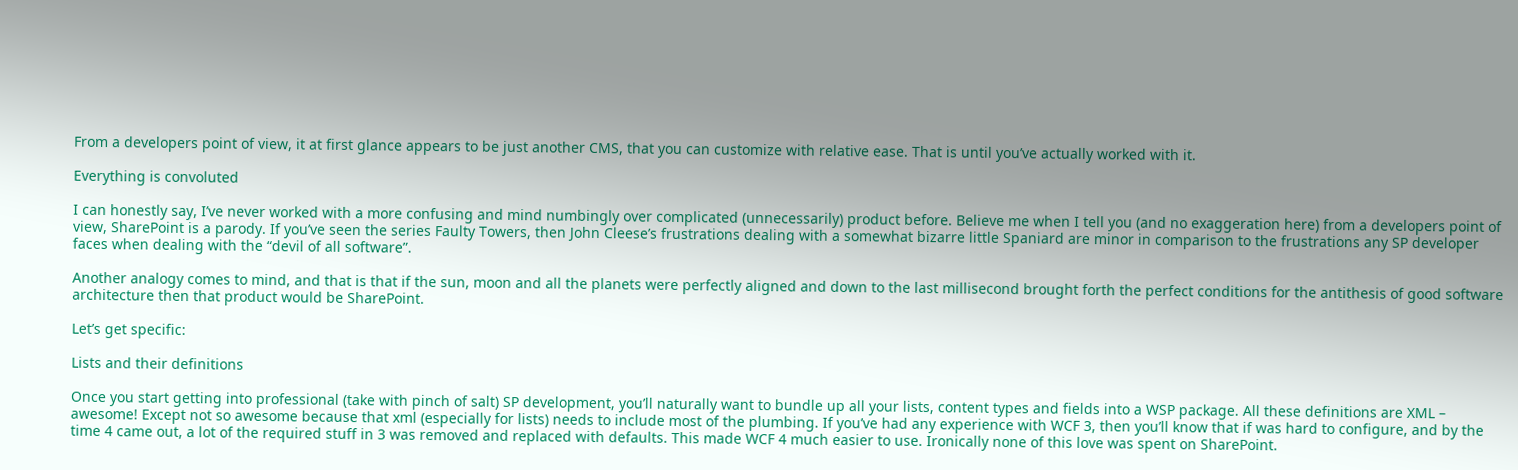From a developers point of view, it at first glance appears to be just another CMS, that you can customize with relative ease. That is until you’ve actually worked with it.

Everything is convoluted

I can honestly say, I’ve never worked with a more confusing and mind numbingly over complicated (unnecessarily) product before. Believe me when I tell you (and no exaggeration here) from a developers point of view, SharePoint is a parody. If you’ve seen the series Faulty Towers, then John Cleese’s frustrations dealing with a somewhat bizarre little Spaniard are minor in comparison to the frustrations any SP developer faces when dealing with the “devil of all software”.

Another analogy comes to mind, and that is that if the sun, moon and all the planets were perfectly aligned and down to the last millisecond brought forth the perfect conditions for the antithesis of good software architecture then that product would be SharePoint.

Let’s get specific:

Lists and their definitions

Once you start getting into professional (take with pinch of salt) SP development, you’ll naturally want to bundle up all your lists, content types and fields into a WSP package. All these definitions are XML – awesome! Except not so awesome because that xml (especially for lists) needs to include most of the plumbing. If you’ve had any experience with WCF 3, then you’ll know that if was hard to configure, and by the time 4 came out, a lot of the required stuff in 3 was removed and replaced with defaults. This made WCF 4 much easier to use. Ironically none of this love was spent on SharePoint.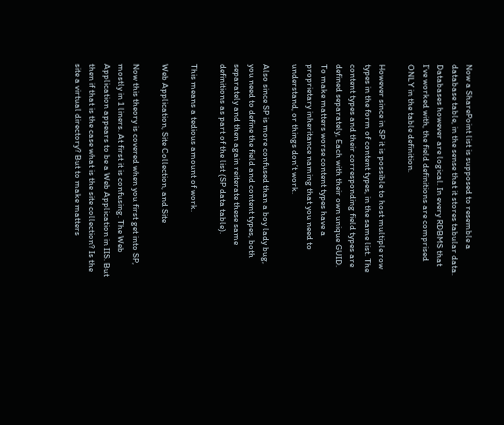Now a SharePoint list is supposed to resemble a database table, in the sense that it stores tabular data. Databases however are logical. In every RDBMS that I’ve worked with, the field definitions are comprised ONLY in the table definition.

However since in SP it is possible to host multiple row types in the form of content types, in the same list. The content types and their corresponding field types are defined separately, Each with their own unique GUID. To make matters worse content types have a proprietary inheritance naming that you need to understand, or things don’t work.

Also since SP is more confused than a boy lady bug, you need to define the field and content types, both separately and then again reiterate these same definitions as part of the list (SP data table).

This means a tedious amount of work.

Web Application, Site Collection, and Site

Now this theory is covered when you first get into SP, mostly in 1 liners. At first it is confusing. The Web Application appears to be a Web Application in IIS. But then if that is the case what is the site collection? Is the site a virtual directory? But to make matters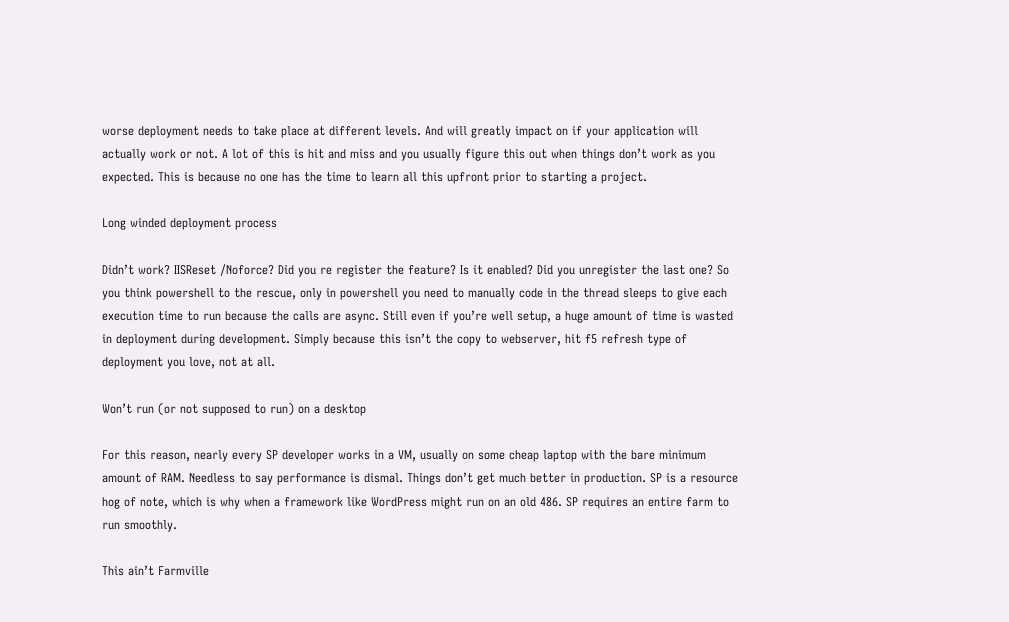worse deployment needs to take place at different levels. And will greatly impact on if your application will actually work or not. A lot of this is hit and miss and you usually figure this out when things don’t work as you expected. This is because no one has the time to learn all this upfront prior to starting a project.

Long winded deployment process

Didn’t work? IISReset /Noforce? Did you re register the feature? Is it enabled? Did you unregister the last one? So you think powershell to the rescue, only in powershell you need to manually code in the thread sleeps to give each execution time to run because the calls are async. Still even if you’re well setup, a huge amount of time is wasted in deployment during development. Simply because this isn’t the copy to webserver, hit f5 refresh type of deployment you love, not at all.

Won’t run (or not supposed to run) on a desktop

For this reason, nearly every SP developer works in a VM, usually on some cheap laptop with the bare minimum amount of RAM. Needless to say performance is dismal. Things don’t get much better in production. SP is a resource hog of note, which is why when a framework like WordPress might run on an old 486. SP requires an entire farm to run smoothly.

This ain’t Farmville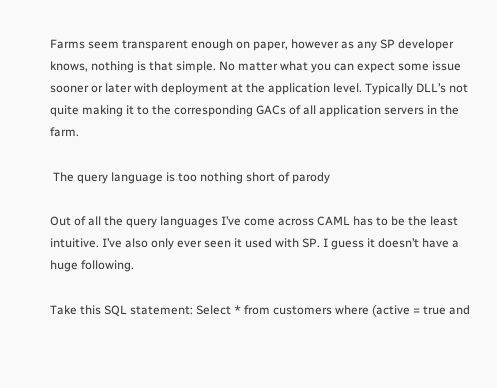Farms seem transparent enough on paper, however as any SP developer knows, nothing is that simple. No matter what you can expect some issue sooner or later with deployment at the application level. Typically DLL’s not quite making it to the corresponding GACs of all application servers in the farm.

 The query language is too nothing short of parody

Out of all the query languages I’ve come across CAML has to be the least intuitive. I’ve also only ever seen it used with SP. I guess it doesn’t have a huge following.

Take this SQL statement: Select * from customers where (active = true and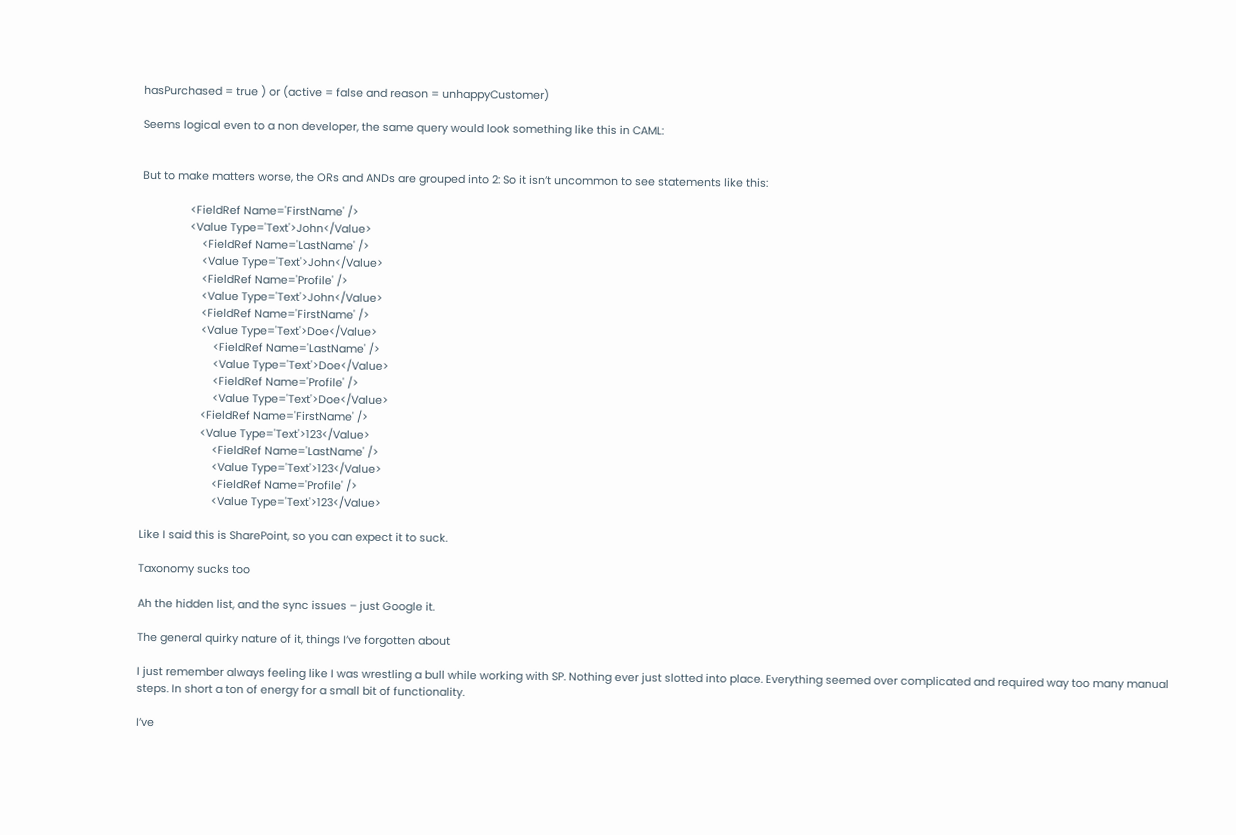hasPurchased = true ) or (active = false and reason = unhappyCustomer)

Seems logical even to a non developer, the same query would look something like this in CAML:


But to make matters worse, the ORs and ANDs are grouped into 2: So it isn’t uncommon to see statements like this:

                <FieldRef Name='FirstName' />
                <Value Type='Text'>John</Value>
                    <FieldRef Name='LastName' />
                    <Value Type='Text'>John</Value>
                    <FieldRef Name='Profile' />
                    <Value Type='Text'>John</Value>
                    <FieldRef Name='FirstName' />
                    <Value Type='Text'>Doe</Value>
                        <FieldRef Name='LastName' />
                        <Value Type='Text'>Doe</Value>
                        <FieldRef Name='Profile' />
                        <Value Type='Text'>Doe</Value>
                    <FieldRef Name='FirstName' />
                    <Value Type='Text'>123</Value>
                        <FieldRef Name='LastName' />
                        <Value Type='Text'>123</Value>
                        <FieldRef Name='Profile' />
                        <Value Type='Text'>123</Value>

Like I said this is SharePoint, so you can expect it to suck.

Taxonomy sucks too

Ah the hidden list, and the sync issues – just Google it.

The general quirky nature of it, things I’ve forgotten about

I just remember always feeling like I was wrestling a bull while working with SP. Nothing ever just slotted into place. Everything seemed over complicated and required way too many manual steps. In short a ton of energy for a small bit of functionality.

I’ve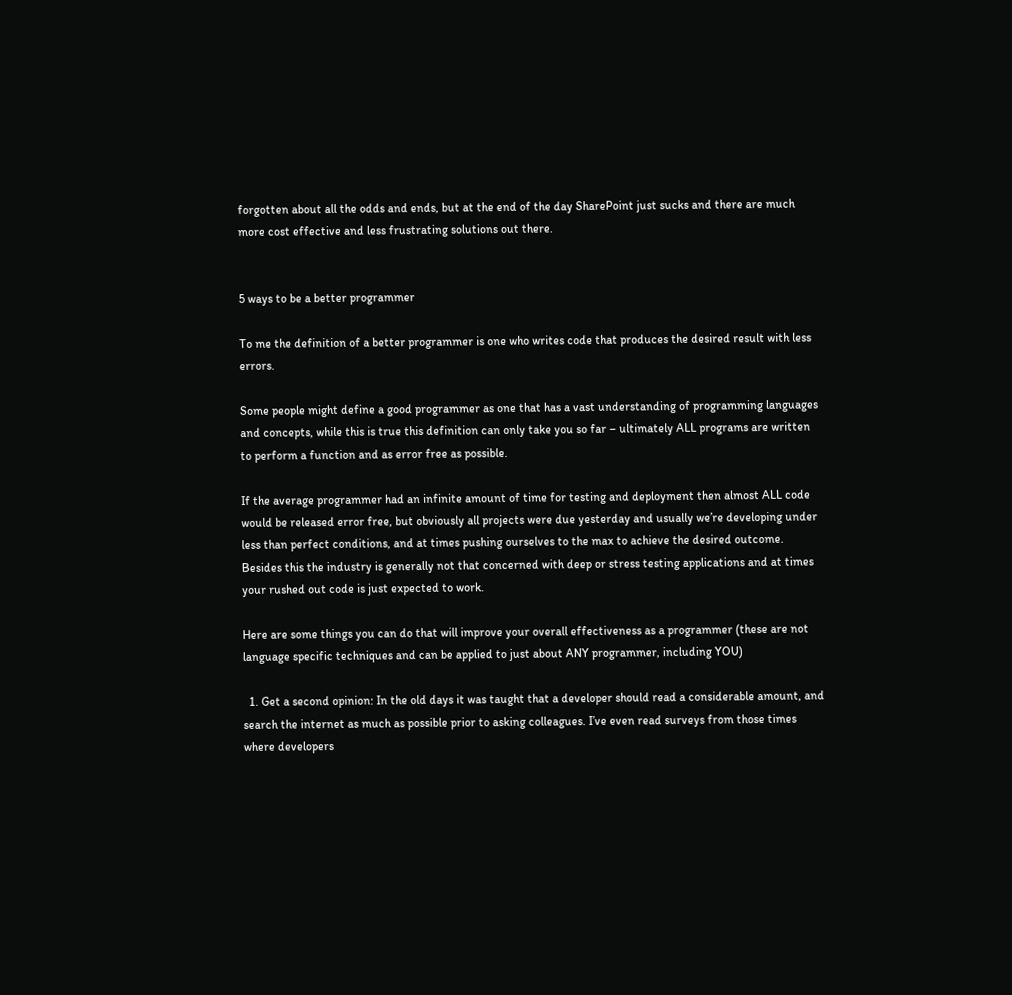forgotten about all the odds and ends, but at the end of the day SharePoint just sucks and there are much more cost effective and less frustrating solutions out there.


5 ways to be a better programmer

To me the definition of a better programmer is one who writes code that produces the desired result with less errors.

Some people might define a good programmer as one that has a vast understanding of programming languages and concepts, while this is true this definition can only take you so far – ultimately ALL programs are written to perform a function and as error free as possible.

If the average programmer had an infinite amount of time for testing and deployment then almost ALL code would be released error free, but obviously all projects were due yesterday and usually we’re developing under less than perfect conditions, and at times pushing ourselves to the max to achieve the desired outcome. Besides this the industry is generally not that concerned with deep or stress testing applications and at times your rushed out code is just expected to work.

Here are some things you can do that will improve your overall effectiveness as a programmer (these are not language specific techniques and can be applied to just about ANY programmer, including YOU)

  1. Get a second opinion: In the old days it was taught that a developer should read a considerable amount, and search the internet as much as possible prior to asking colleagues. I’ve even read surveys from those times where developers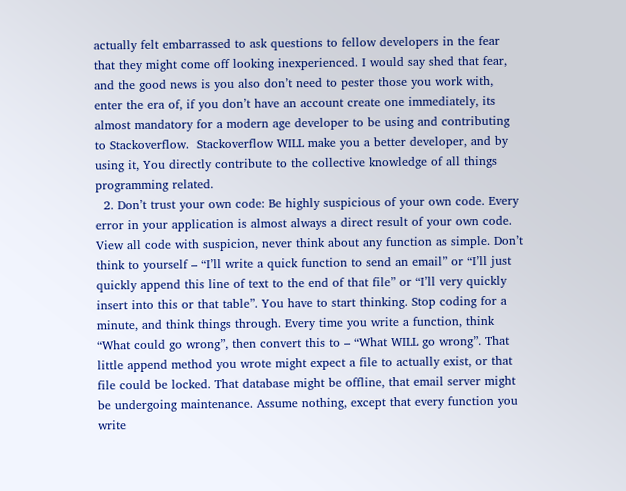actually felt embarrassed to ask questions to fellow developers in the fear that they might come off looking inexperienced. I would say shed that fear, and the good news is you also don’t need to pester those you work with, enter the era of, if you don’t have an account create one immediately, its almost mandatory for a modern age developer to be using and contributing to Stackoverflow.  Stackoverflow WILL make you a better developer, and by using it, You directly contribute to the collective knowledge of all things programming related.
  2. Don’t trust your own code: Be highly suspicious of your own code. Every error in your application is almost always a direct result of your own code. View all code with suspicion, never think about any function as simple. Don’t think to yourself – “I’ll write a quick function to send an email” or “I’ll just quickly append this line of text to the end of that file” or “I’ll very quickly insert into this or that table”. You have to start thinking. Stop coding for a minute, and think things through. Every time you write a function, think “What could go wrong”, then convert this to – “What WILL go wrong”. That little append method you wrote might expect a file to actually exist, or that file could be locked. That database might be offline, that email server might be undergoing maintenance. Assume nothing, except that every function you write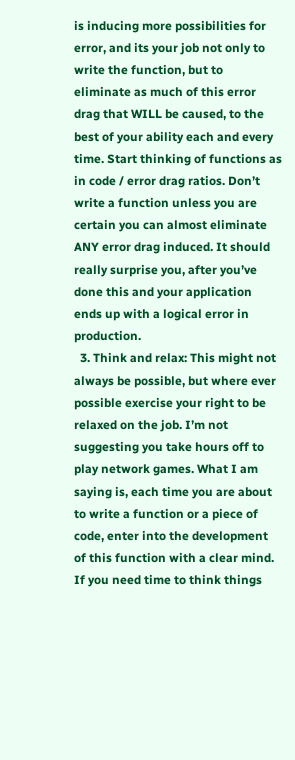is inducing more possibilities for error, and its your job not only to write the function, but to eliminate as much of this error drag that WILL be caused, to the best of your ability each and every time. Start thinking of functions as in code / error drag ratios. Don’t write a function unless you are certain you can almost eliminate ANY error drag induced. It should really surprise you, after you’ve done this and your application ends up with a logical error in production.
  3. Think and relax: This might not always be possible, but where ever possible exercise your right to be relaxed on the job. I’m not suggesting you take hours off to play network games. What I am saying is, each time you are about to write a function or a piece of code, enter into the development of this function with a clear mind. If you need time to think things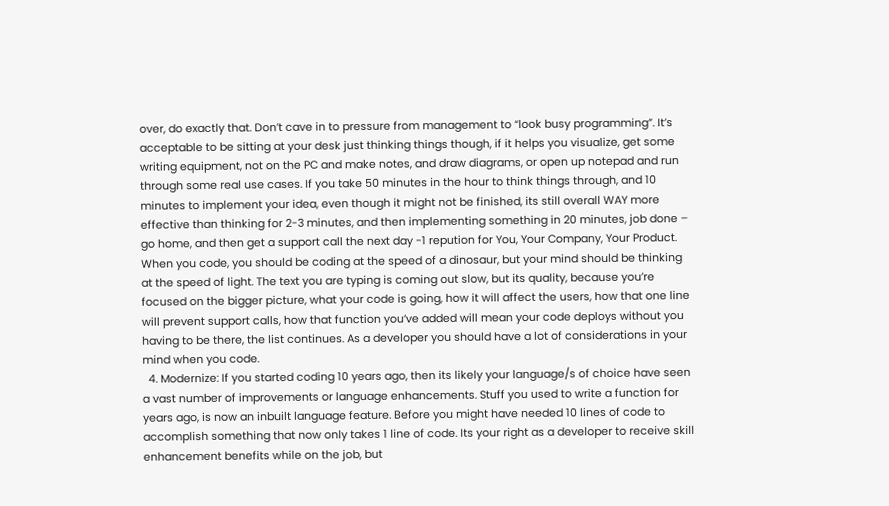over, do exactly that. Don’t cave in to pressure from management to “look busy programming”. It’s acceptable to be sitting at your desk just thinking things though, if it helps you visualize, get some writing equipment, not on the PC and make notes, and draw diagrams, or open up notepad and run through some real use cases. If you take 50 minutes in the hour to think things through, and 10 minutes to implement your idea, even though it might not be finished, its still overall WAY more effective than thinking for 2-3 minutes, and then implementing something in 20 minutes, job done – go home, and then get a support call the next day -1 repution for You, Your Company, Your Product. When you code, you should be coding at the speed of a dinosaur, but your mind should be thinking at the speed of light. The text you are typing is coming out slow, but its quality, because you’re focused on the bigger picture, what your code is going, how it will affect the users, how that one line will prevent support calls, how that function you’ve added will mean your code deploys without you having to be there, the list continues. As a developer you should have a lot of considerations in your mind when you code.
  4. Modernize: If you started coding 10 years ago, then its likely your language/s of choice have seen a vast number of improvements or language enhancements. Stuff you used to write a function for years ago, is now an inbuilt language feature. Before you might have needed 10 lines of code to accomplish something that now only takes 1 line of code. Its your right as a developer to receive skill enhancement benefits while on the job, but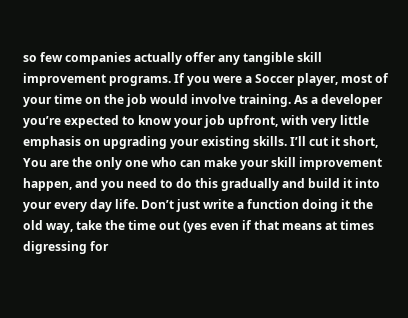so few companies actually offer any tangible skill improvement programs. If you were a Soccer player, most of your time on the job would involve training. As a developer you’re expected to know your job upfront, with very little emphasis on upgrading your existing skills. I’ll cut it short, You are the only one who can make your skill improvement happen, and you need to do this gradually and build it into your every day life. Don’t just write a function doing it the old way, take the time out (yes even if that means at times digressing for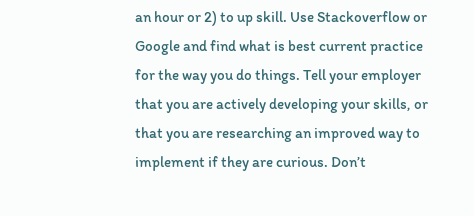an hour or 2) to up skill. Use Stackoverflow or Google and find what is best current practice for the way you do things. Tell your employer that you are actively developing your skills, or that you are researching an improved way to implement if they are curious. Don’t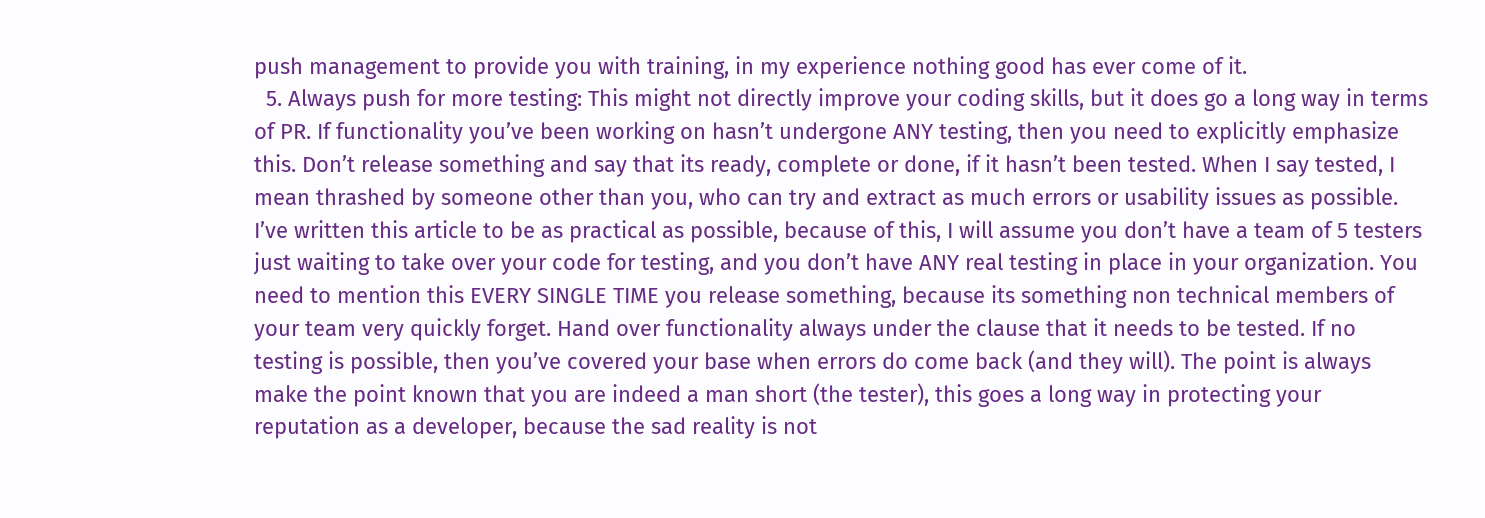push management to provide you with training, in my experience nothing good has ever come of it.
  5. Always push for more testing: This might not directly improve your coding skills, but it does go a long way in terms of PR. If functionality you’ve been working on hasn’t undergone ANY testing, then you need to explicitly emphasize this. Don’t release something and say that its ready, complete or done, if it hasn’t been tested. When I say tested, I mean thrashed by someone other than you, who can try and extract as much errors or usability issues as possible. I’ve written this article to be as practical as possible, because of this, I will assume you don’t have a team of 5 testers just waiting to take over your code for testing, and you don’t have ANY real testing in place in your organization. You need to mention this EVERY SINGLE TIME you release something, because its something non technical members of your team very quickly forget. Hand over functionality always under the clause that it needs to be tested. If no testing is possible, then you’ve covered your base when errors do come back (and they will). The point is always make the point known that you are indeed a man short (the tester), this goes a long way in protecting your reputation as a developer, because the sad reality is not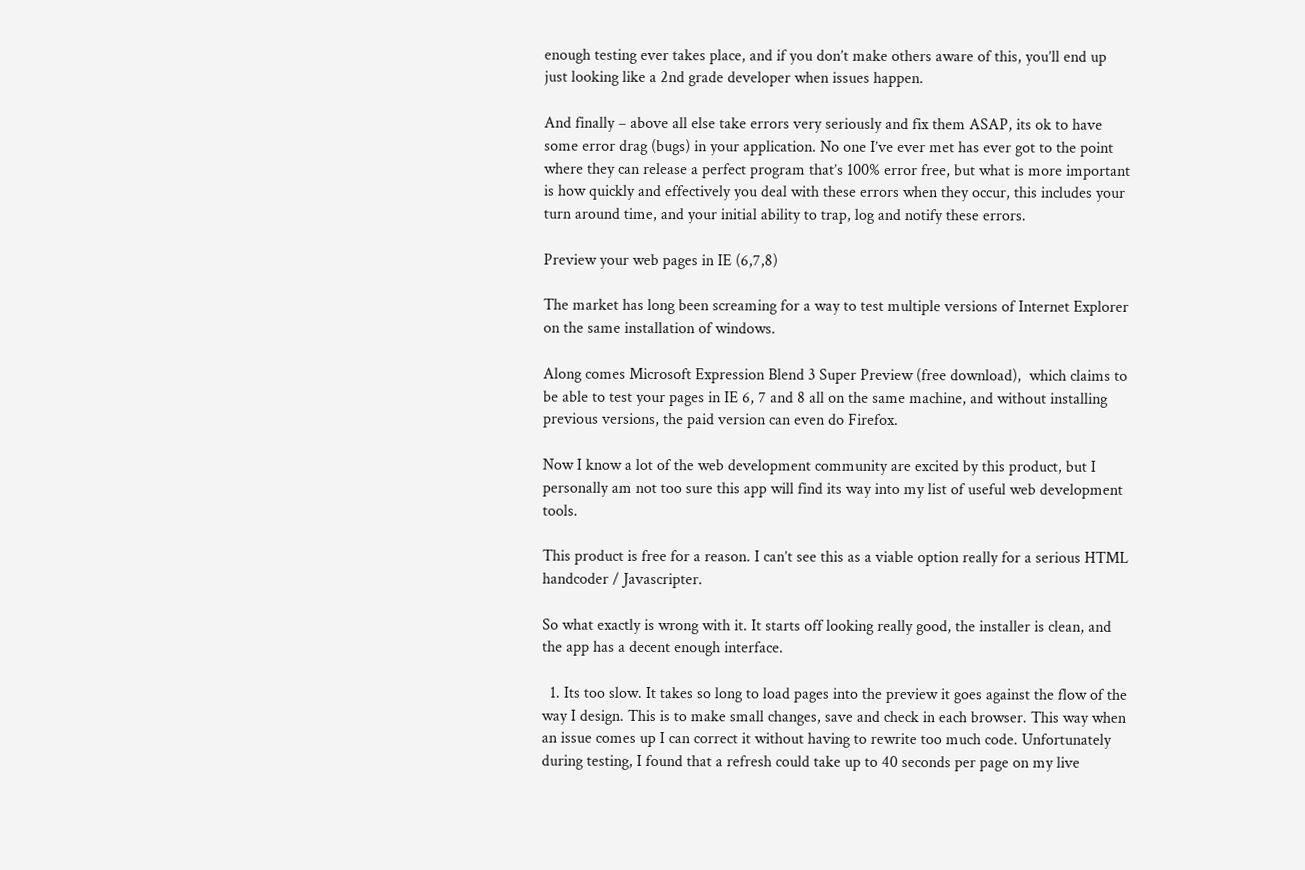enough testing ever takes place, and if you don’t make others aware of this, you’ll end up just looking like a 2nd grade developer when issues happen.

And finally – above all else take errors very seriously and fix them ASAP, its ok to have some error drag (bugs) in your application. No one I’ve ever met has ever got to the point where they can release a perfect program that’s 100% error free, but what is more important is how quickly and effectively you deal with these errors when they occur, this includes your turn around time, and your initial ability to trap, log and notify these errors.

Preview your web pages in IE (6,7,8)

The market has long been screaming for a way to test multiple versions of Internet Explorer on the same installation of windows.

Along comes Microsoft Expression Blend 3 Super Preview (free download),  which claims to be able to test your pages in IE 6, 7 and 8 all on the same machine, and without installing previous versions, the paid version can even do Firefox.

Now I know a lot of the web development community are excited by this product, but I personally am not too sure this app will find its way into my list of useful web development tools.

This product is free for a reason. I can’t see this as a viable option really for a serious HTML handcoder / Javascripter.

So what exactly is wrong with it. It starts off looking really good, the installer is clean, and the app has a decent enough interface.

  1. Its too slow. It takes so long to load pages into the preview it goes against the flow of the way I design. This is to make small changes, save and check in each browser. This way when an issue comes up I can correct it without having to rewrite too much code. Unfortunately during testing, I found that a refresh could take up to 40 seconds per page on my live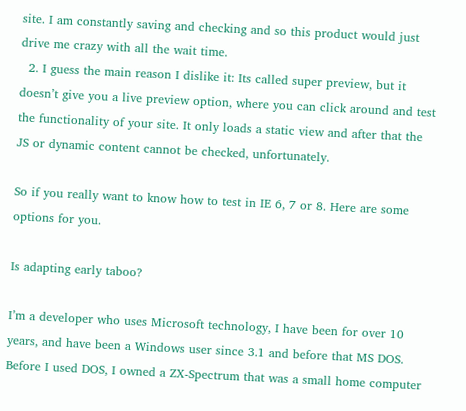site. I am constantly saving and checking and so this product would just drive me crazy with all the wait time.
  2. I guess the main reason I dislike it: Its called super preview, but it doesn’t give you a live preview option, where you can click around and test the functionality of your site. It only loads a static view and after that the JS or dynamic content cannot be checked, unfortunately.

So if you really want to know how to test in IE 6, 7 or 8. Here are some options for you.

Is adapting early taboo?

I’m a developer who uses Microsoft technology, I have been for over 10 years, and have been a Windows user since 3.1 and before that MS DOS. Before I used DOS, I owned a ZX-Spectrum that was a small home computer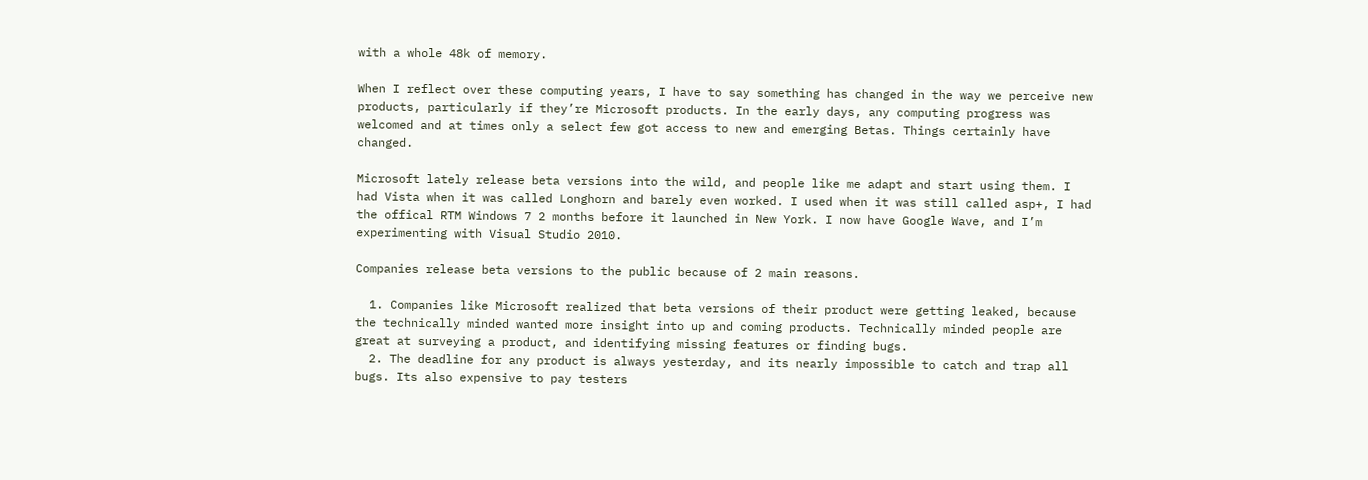with a whole 48k of memory.

When I reflect over these computing years, I have to say something has changed in the way we perceive new products, particularly if they’re Microsoft products. In the early days, any computing progress was welcomed and at times only a select few got access to new and emerging Betas. Things certainly have changed.

Microsoft lately release beta versions into the wild, and people like me adapt and start using them. I had Vista when it was called Longhorn and barely even worked. I used when it was still called asp+, I had the offical RTM Windows 7 2 months before it launched in New York. I now have Google Wave, and I’m experimenting with Visual Studio 2010.

Companies release beta versions to the public because of 2 main reasons.

  1. Companies like Microsoft realized that beta versions of their product were getting leaked, because the technically minded wanted more insight into up and coming products. Technically minded people are great at surveying a product, and identifying missing features or finding bugs.
  2. The deadline for any product is always yesterday, and its nearly impossible to catch and trap all bugs. Its also expensive to pay testers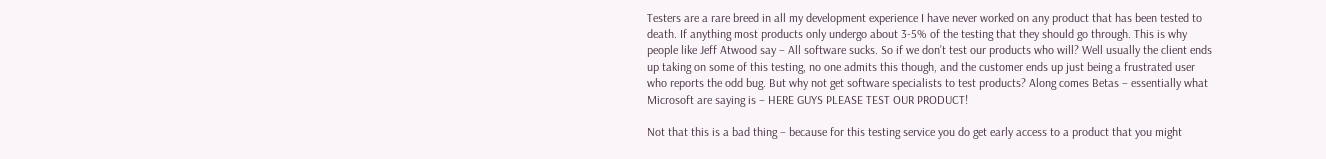Testers are a rare breed in all my development experience I have never worked on any product that has been tested to death. If anything most products only undergo about 3-5% of the testing that they should go through. This is why people like Jeff Atwood say – All software sucks. So if we don’t test our products who will? Well usually the client ends up taking on some of this testing, no one admits this though, and the customer ends up just being a frustrated user who reports the odd bug. But why not get software specialists to test products? Along comes Betas – essentially what Microsoft are saying is – HERE GUYS PLEASE TEST OUR PRODUCT!

Not that this is a bad thing – because for this testing service you do get early access to a product that you might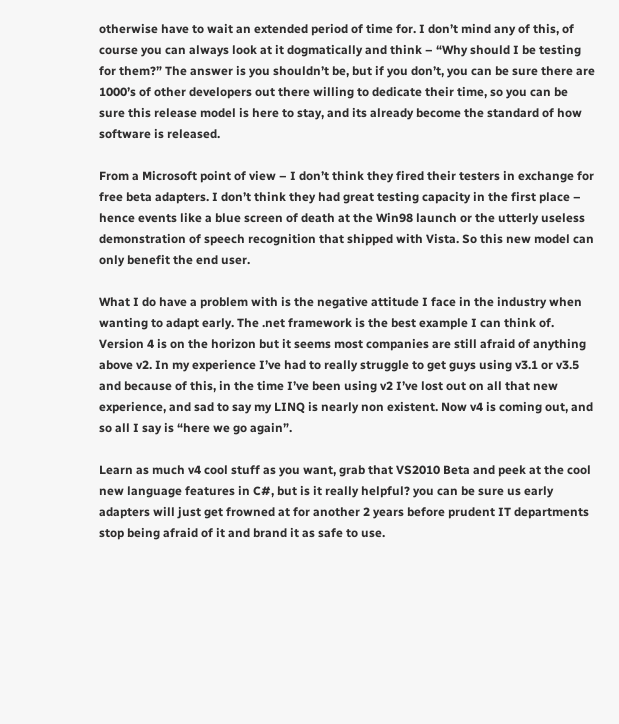otherwise have to wait an extended period of time for. I don’t mind any of this, of course you can always look at it dogmatically and think – “Why should I be testing for them?” The answer is you shouldn’t be, but if you don’t, you can be sure there are 1000’s of other developers out there willing to dedicate their time, so you can be sure this release model is here to stay, and its already become the standard of how software is released.

From a Microsoft point of view – I don’t think they fired their testers in exchange for free beta adapters. I don’t think they had great testing capacity in the first place – hence events like a blue screen of death at the Win98 launch or the utterly useless demonstration of speech recognition that shipped with Vista. So this new model can only benefit the end user.

What I do have a problem with is the negative attitude I face in the industry when wanting to adapt early. The .net framework is the best example I can think of. Version 4 is on the horizon but it seems most companies are still afraid of anything above v2. In my experience I’ve had to really struggle to get guys using v3.1 or v3.5 and because of this, in the time I’ve been using v2 I’ve lost out on all that new experience, and sad to say my LINQ is nearly non existent. Now v4 is coming out, and so all I say is “here we go again”.

Learn as much v4 cool stuff as you want, grab that VS2010 Beta and peek at the cool new language features in C#, but is it really helpful? you can be sure us early adapters will just get frowned at for another 2 years before prudent IT departments stop being afraid of it and brand it as safe to use.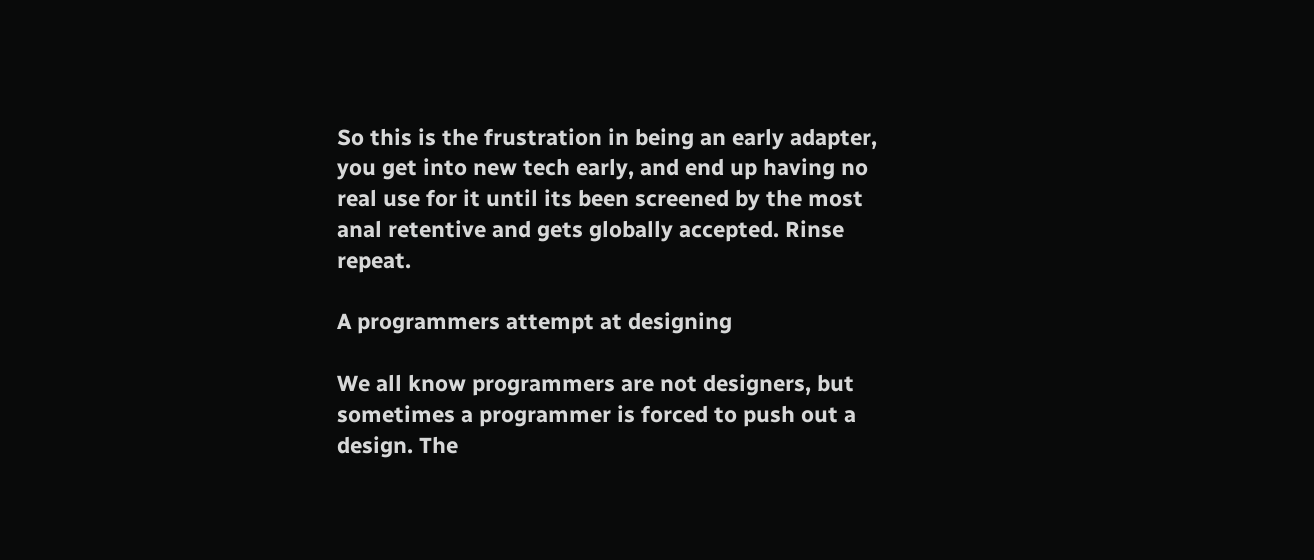So this is the frustration in being an early adapter, you get into new tech early, and end up having no real use for it until its been screened by the most anal retentive and gets globally accepted. Rinse repeat.

A programmers attempt at designing

We all know programmers are not designers, but sometimes a programmer is forced to push out a design. The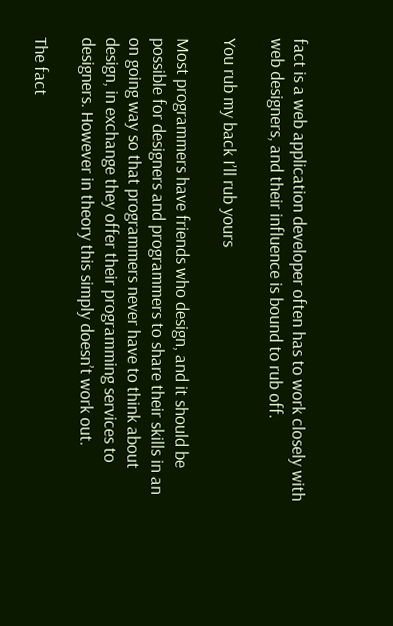fact is a web application developer often has to work closely with web designers, and their influence is bound to rub off.

You rub my back I’ll rub yours

Most programmers have friends who design, and it should be possible for designers and programmers to share their skills in an on going way so that programmers never have to think about design, in exchange they offer their programming services to designers. However in theory this simply doesn’t work out.

The fact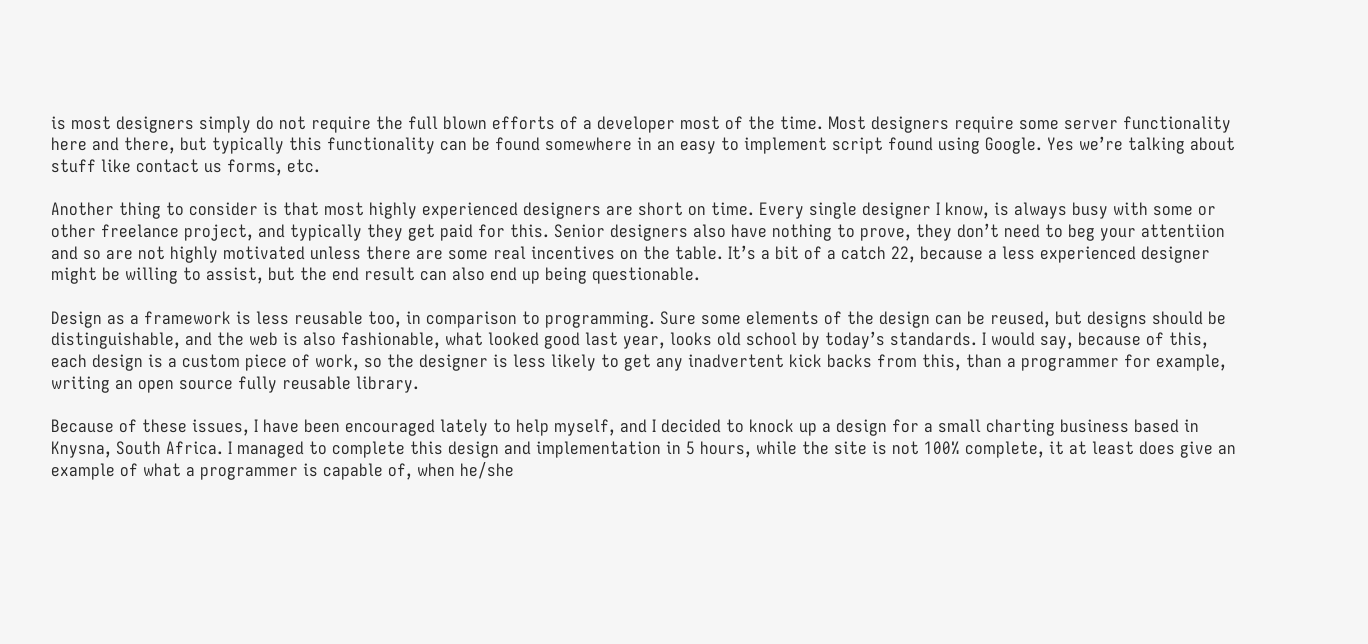is most designers simply do not require the full blown efforts of a developer most of the time. Most designers require some server functionality here and there, but typically this functionality can be found somewhere in an easy to implement script found using Google. Yes we’re talking about stuff like contact us forms, etc.

Another thing to consider is that most highly experienced designers are short on time. Every single designer I know, is always busy with some or other freelance project, and typically they get paid for this. Senior designers also have nothing to prove, they don’t need to beg your attentiion and so are not highly motivated unless there are some real incentives on the table. It’s a bit of a catch 22, because a less experienced designer might be willing to assist, but the end result can also end up being questionable.

Design as a framework is less reusable too, in comparison to programming. Sure some elements of the design can be reused, but designs should be distinguishable, and the web is also fashionable, what looked good last year, looks old school by today’s standards. I would say, because of this, each design is a custom piece of work, so the designer is less likely to get any inadvertent kick backs from this, than a programmer for example, writing an open source fully reusable library.

Because of these issues, I have been encouraged lately to help myself, and I decided to knock up a design for a small charting business based in Knysna, South Africa. I managed to complete this design and implementation in 5 hours, while the site is not 100% complete, it at least does give an example of what a programmer is capable of, when he/she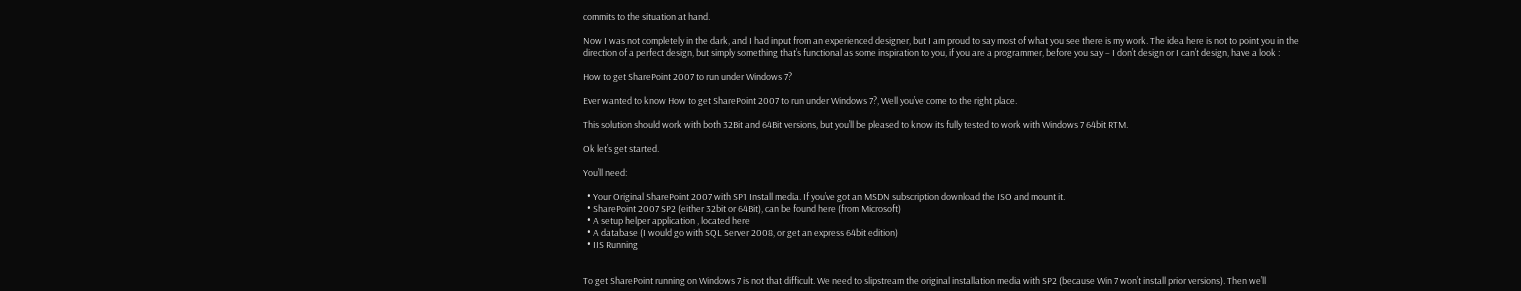commits to the situation at hand.

Now I was not completely in the dark, and I had input from an experienced designer, but I am proud to say most of what you see there is my work. The idea here is not to point you in the direction of a perfect design, but simply something that’s functional as some inspiration to you, if you are a programmer, before you say – I don’t design or I can’t design, have a look :

How to get SharePoint 2007 to run under Windows 7?

Ever wanted to know How to get SharePoint 2007 to run under Windows 7?, Well you’ve come to the right place.

This solution should work with both 32Bit and 64Bit versions, but you’ll be pleased to know its fully tested to work with Windows 7 64bit RTM.

Ok let’s get started.

You’ll need:

  • Your Original SharePoint 2007 with SP1 Install media. If you’ve got an MSDN subscription download the ISO and mount it.
  • SharePoint 2007 SP2 (either 32bit or 64Bit), can be found here (from Microsoft)
  • A setup helper application , located here
  • A database (I would go with SQL Server 2008, or get an express 64bit edition)
  • IIS Running


To get SharePoint running on Windows 7 is not that difficult. We need to slipstream the original installation media with SP2 (because Win 7 won’t install prior versions). Then we’ll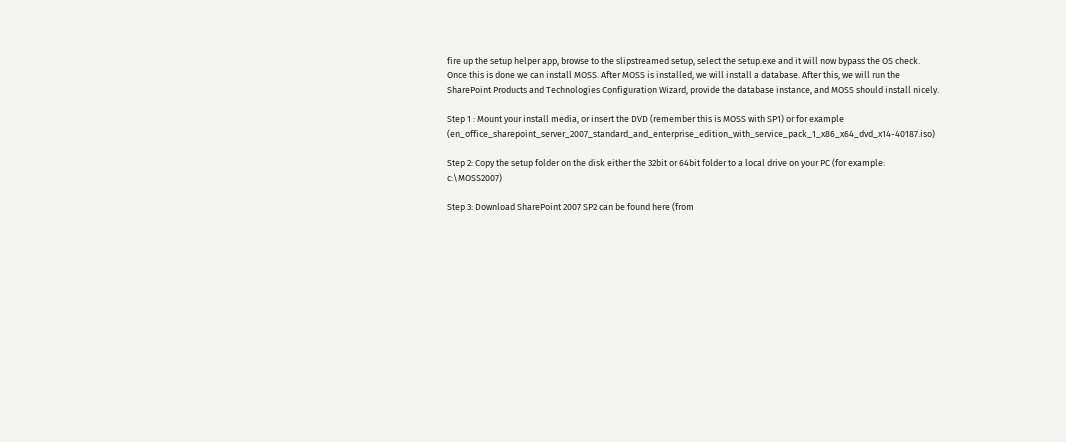fire up the setup helper app, browse to the slipstreamed setup, select the setup.exe and it will now bypass the OS check. Once this is done we can install MOSS. After MOSS is installed, we will install a database. After this, we will run the SharePoint Products and Technologies Configuration Wizard, provide the database instance, and MOSS should install nicely.

Step 1 : Mount your install media, or insert the DVD (remember this is MOSS with SP1) or for example (en_office_sharepoint_server_2007_standard_and_enterprise_edition_with_service_pack_1_x86_x64_dvd_x14-40187.iso)

Step 2: Copy the setup folder on the disk either the 32bit or 64bit folder to a local drive on your PC (for example: c:\MOSS2007)

Step 3: Download SharePoint 2007 SP2 can be found here (from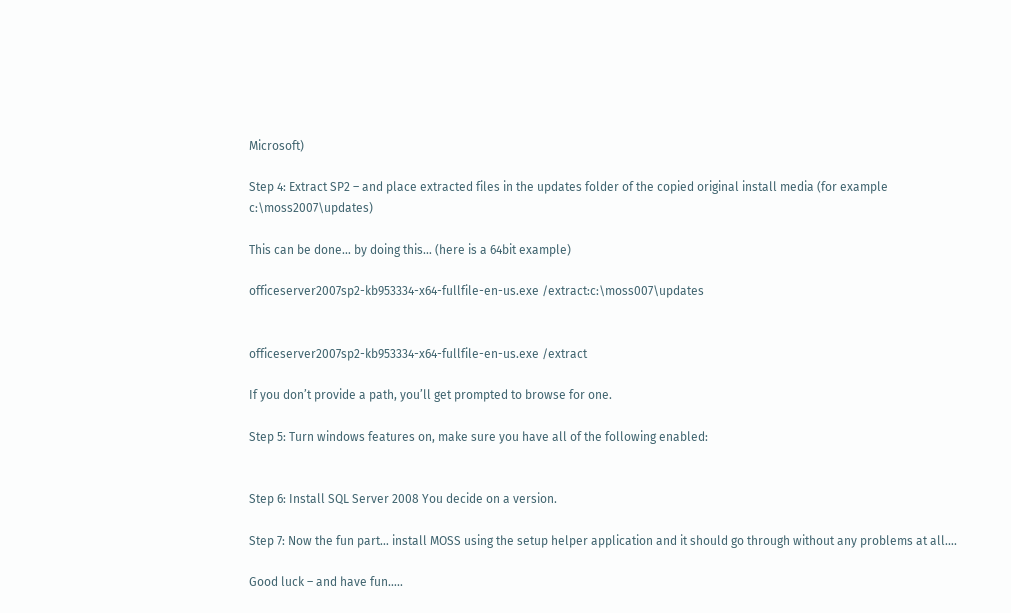Microsoft)

Step 4: Extract SP2 – and place extracted files in the updates folder of the copied original install media (for example c:\moss2007\updates)

This can be done… by doing this… (here is a 64bit example)

officeserver2007sp2-kb953334-x64-fullfile-en-us.exe /extract:c:\moss007\updates


officeserver2007sp2-kb953334-x64-fullfile-en-us.exe /extract

If you don’t provide a path, you’ll get prompted to browse for one.

Step 5: Turn windows features on, make sure you have all of the following enabled:


Step 6: Install SQL Server 2008 You decide on a version.

Step 7: Now the fun part… install MOSS using the setup helper application and it should go through without any problems at all….

Good luck – and have fun…..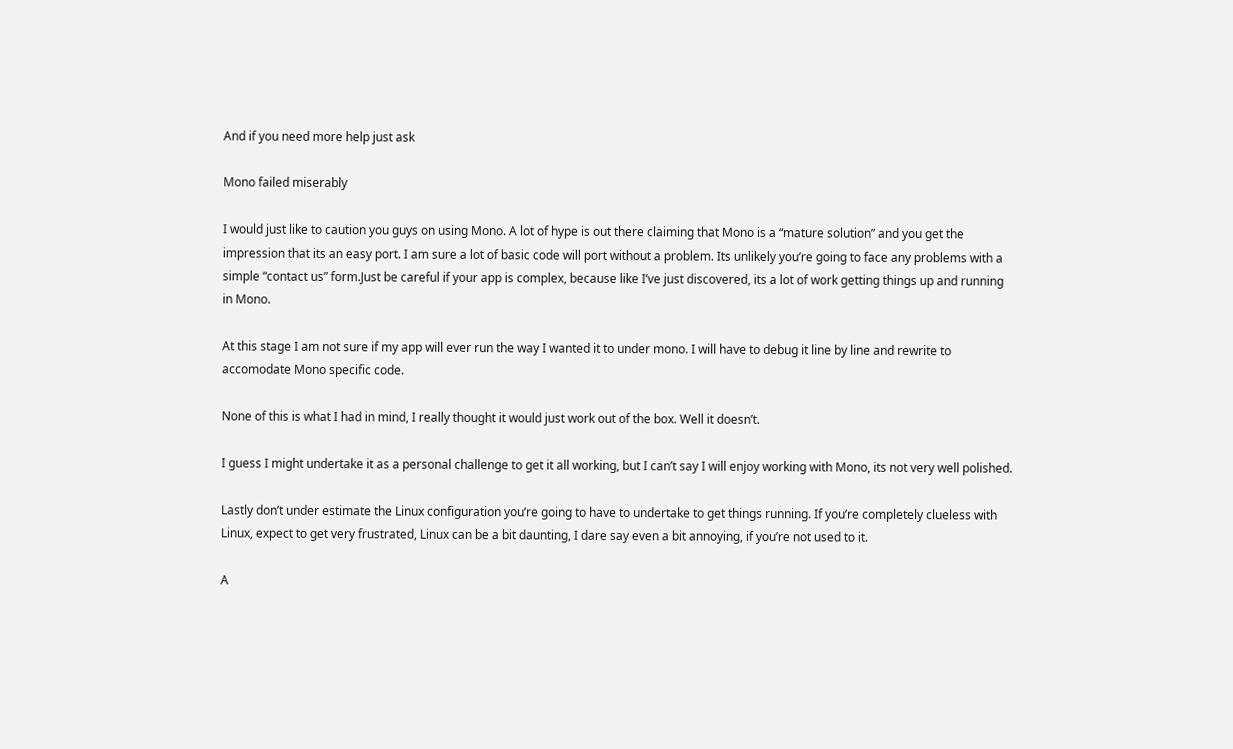And if you need more help just ask

Mono failed miserably

I would just like to caution you guys on using Mono. A lot of hype is out there claiming that Mono is a “mature solution” and you get the impression that its an easy port. I am sure a lot of basic code will port without a problem. Its unlikely you’re going to face any problems with a simple “contact us” form.Just be careful if your app is complex, because like I’ve just discovered, its a lot of work getting things up and running in Mono.

At this stage I am not sure if my app will ever run the way I wanted it to under mono. I will have to debug it line by line and rewrite to accomodate Mono specific code.

None of this is what I had in mind, I really thought it would just work out of the box. Well it doesn’t.

I guess I might undertake it as a personal challenge to get it all working, but I can’t say I will enjoy working with Mono, its not very well polished.

Lastly don’t under estimate the Linux configuration you’re going to have to undertake to get things running. If you’re completely clueless with Linux, expect to get very frustrated, Linux can be a bit daunting, I dare say even a bit annoying, if you’re not used to it.

A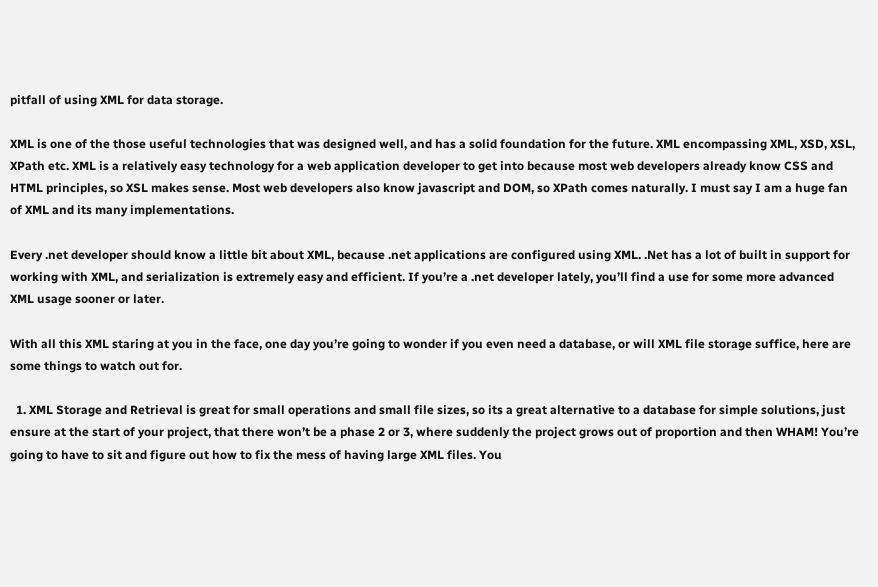pitfall of using XML for data storage.

XML is one of the those useful technologies that was designed well, and has a solid foundation for the future. XML encompassing XML, XSD, XSL, XPath etc. XML is a relatively easy technology for a web application developer to get into because most web developers already know CSS and HTML principles, so XSL makes sense. Most web developers also know javascript and DOM, so XPath comes naturally. I must say I am a huge fan of XML and its many implementations.

Every .net developer should know a little bit about XML, because .net applications are configured using XML. .Net has a lot of built in support for working with XML, and serialization is extremely easy and efficient. If you’re a .net developer lately, you’ll find a use for some more advanced XML usage sooner or later.

With all this XML staring at you in the face, one day you’re going to wonder if you even need a database, or will XML file storage suffice, here are some things to watch out for.

  1. XML Storage and Retrieval is great for small operations and small file sizes, so its a great alternative to a database for simple solutions, just ensure at the start of your project, that there won’t be a phase 2 or 3, where suddenly the project grows out of proportion and then WHAM! You’re going to have to sit and figure out how to fix the mess of having large XML files. You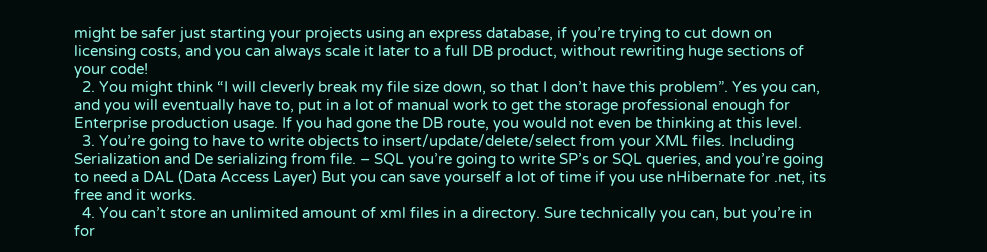might be safer just starting your projects using an express database, if you’re trying to cut down on licensing costs, and you can always scale it later to a full DB product, without rewriting huge sections of your code!
  2. You might think “I will cleverly break my file size down, so that I don’t have this problem”. Yes you can, and you will eventually have to, put in a lot of manual work to get the storage professional enough for Enterprise production usage. If you had gone the DB route, you would not even be thinking at this level.
  3. You’re going to have to write objects to insert/update/delete/select from your XML files. Including Serialization and De serializing from file. – SQL you’re going to write SP’s or SQL queries, and you’re going to need a DAL (Data Access Layer) But you can save yourself a lot of time if you use nHibernate for .net, its free and it works.
  4. You can’t store an unlimited amount of xml files in a directory. Sure technically you can, but you’re in for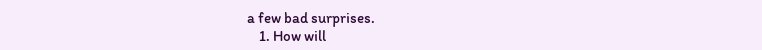a few bad surprises.
    1. How will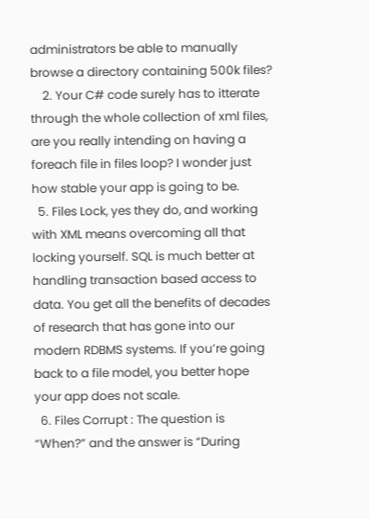administrators be able to manually browse a directory containing 500k files?
    2. Your C# code surely has to itterate through the whole collection of xml files, are you really intending on having a foreach file in files loop? I wonder just how stable your app is going to be.
  5. Files Lock, yes they do, and working with XML means overcoming all that locking yourself. SQL is much better at handling transaction based access to data. You get all the benefits of decades of research that has gone into our modern RDBMS systems. If you’re going back to a file model, you better hope your app does not scale.
  6. Files Corrupt : The question is “When?” and the answer is “During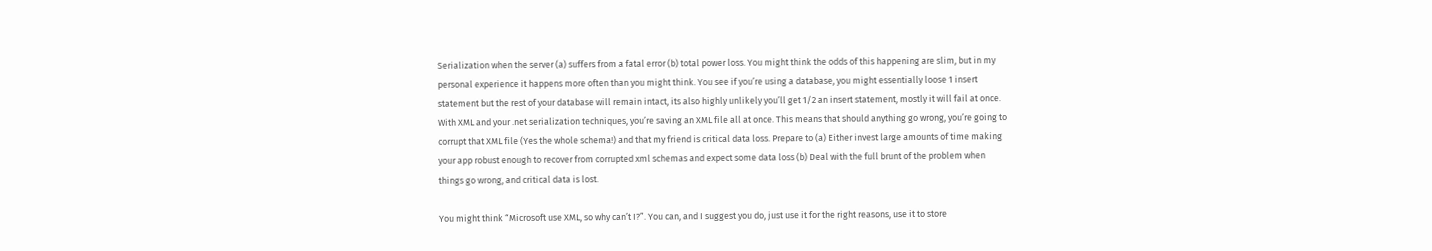Serialization when the server (a) suffers from a fatal error (b) total power loss. You might think the odds of this happening are slim, but in my personal experience it happens more often than you might think. You see if you’re using a database, you might essentially loose 1 insert statement but the rest of your database will remain intact, its also highly unlikely you’ll get 1/2 an insert statement, mostly it will fail at once. With XML and your .net serialization techniques, you’re saving an XML file all at once. This means that should anything go wrong, you’re going to corrupt that XML file (Yes the whole schema!) and that my friend is critical data loss. Prepare to (a) Either invest large amounts of time making your app robust enough to recover from corrupted xml schemas and expect some data loss (b) Deal with the full brunt of the problem when things go wrong, and critical data is lost.

You might think “Microsoft use XML, so why can’t I?”. You can, and I suggest you do, just use it for the right reasons, use it to store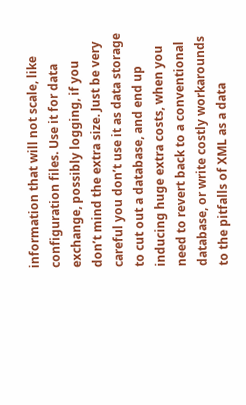information that will not scale, like configuration files. Use it for data exchange, possibly logging, if you don’t mind the extra size. Just be very careful you don’t use it as data storage to cut out a database, and end up inducing huge extra costs, when you need to revert back to a conventional database, or write costly workarounds to the pitfalls of XML as a data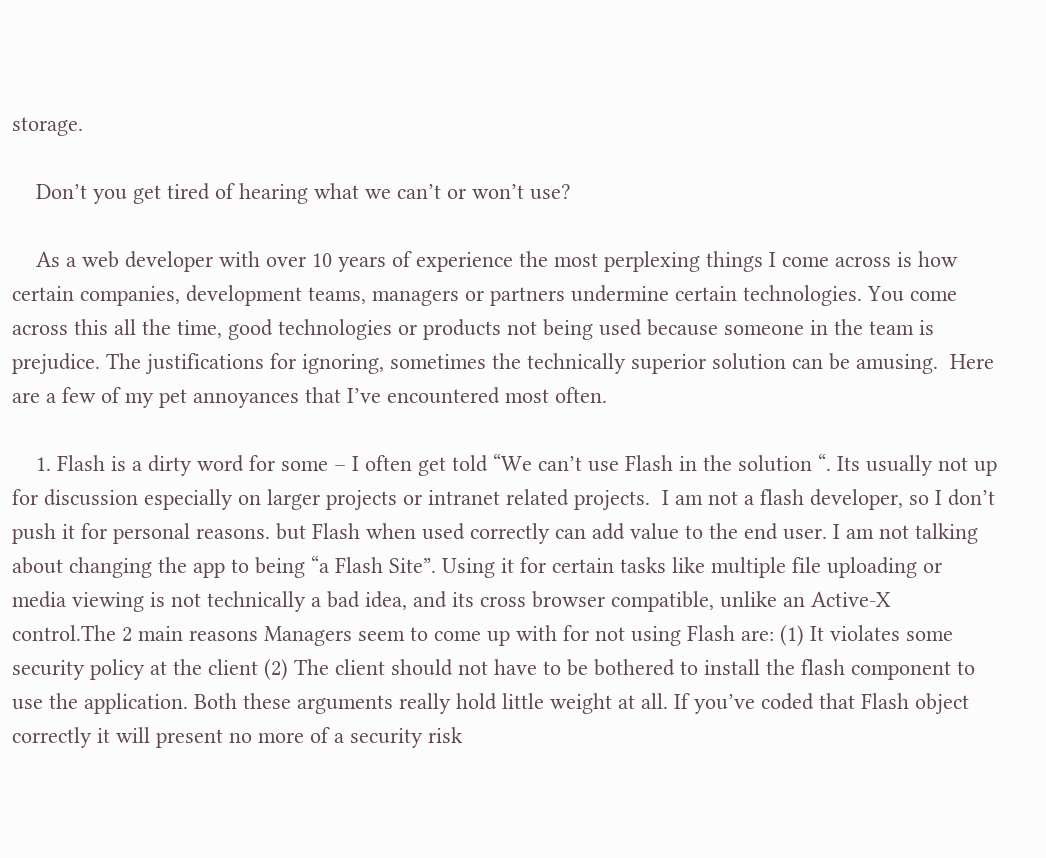storage.

    Don’t you get tired of hearing what we can’t or won’t use?

    As a web developer with over 10 years of experience the most perplexing things I come across is how certain companies, development teams, managers or partners undermine certain technologies. You come across this all the time, good technologies or products not being used because someone in the team is prejudice. The justifications for ignoring, sometimes the technically superior solution can be amusing.  Here are a few of my pet annoyances that I’ve encountered most often.

    1. Flash is a dirty word for some – I often get told “We can’t use Flash in the solution “. Its usually not up for discussion especially on larger projects or intranet related projects.  I am not a flash developer, so I don’t push it for personal reasons. but Flash when used correctly can add value to the end user. I am not talking about changing the app to being “a Flash Site”. Using it for certain tasks like multiple file uploading or media viewing is not technically a bad idea, and its cross browser compatible, unlike an Active-X control.The 2 main reasons Managers seem to come up with for not using Flash are: (1) It violates some security policy at the client (2) The client should not have to be bothered to install the flash component to use the application. Both these arguments really hold little weight at all. If you’ve coded that Flash object correctly it will present no more of a security risk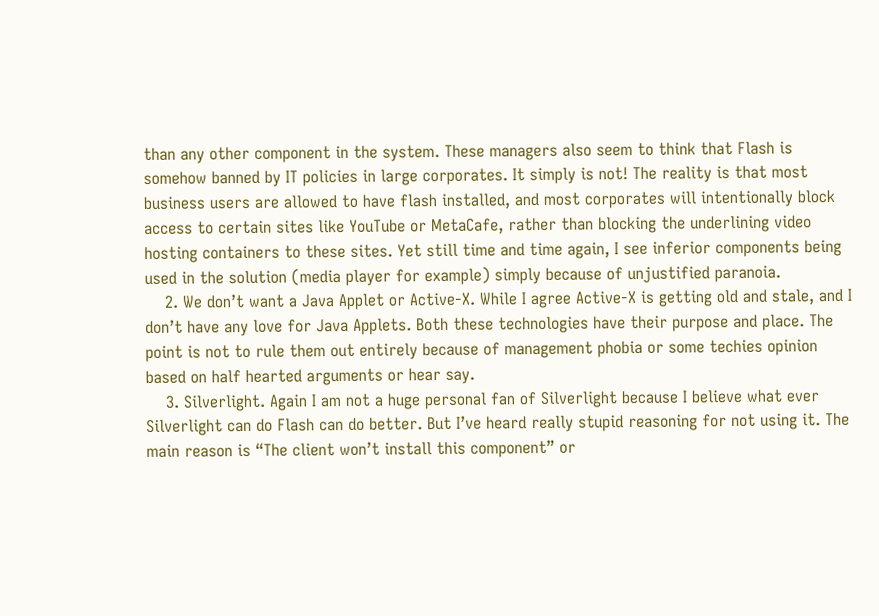than any other component in the system. These managers also seem to think that Flash is somehow banned by IT policies in large corporates. It simply is not! The reality is that most business users are allowed to have flash installed, and most corporates will intentionally block access to certain sites like YouTube or MetaCafe, rather than blocking the underlining video hosting containers to these sites. Yet still time and time again, I see inferior components being used in the solution (media player for example) simply because of unjustified paranoia.
    2. We don’t want a Java Applet or Active-X. While I agree Active-X is getting old and stale, and I don’t have any love for Java Applets. Both these technologies have their purpose and place. The point is not to rule them out entirely because of management phobia or some techies opinion based on half hearted arguments or hear say.
    3. Silverlight. Again I am not a huge personal fan of Silverlight because I believe what ever Silverlight can do Flash can do better. But I’ve heard really stupid reasoning for not using it. The main reason is “The client won’t install this component” or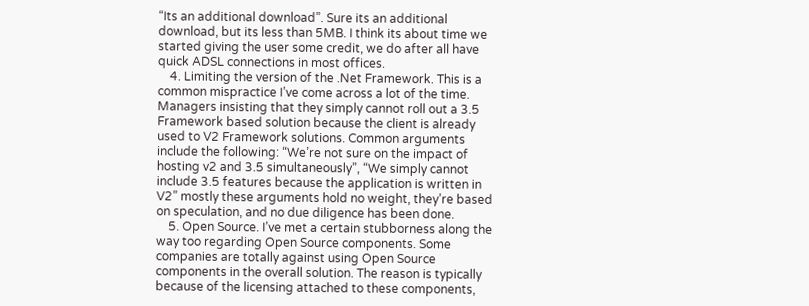“Its an additional download”. Sure its an additional download, but its less than 5MB. I think its about time we started giving the user some credit, we do after all have quick ADSL connections in most offices.
    4. Limiting the version of the .Net Framework. This is a common mispractice I’ve come across a lot of the time. Managers insisting that they simply cannot roll out a 3.5 Framework based solution because the client is already used to V2 Framework solutions. Common arguments include the following: “We’re not sure on the impact of hosting v2 and 3.5 simultaneously”, “We simply cannot include 3.5 features because the application is written in V2” mostly these arguments hold no weight, they’re based on speculation, and no due diligence has been done.
    5. Open Source. I’ve met a certain stubborness along the way too regarding Open Source components. Some companies are totally against using Open Source components in the overall solution. The reason is typically because of the licensing attached to these components,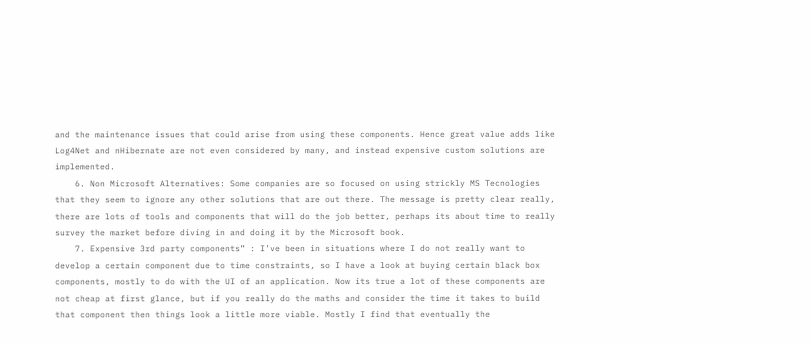and the maintenance issues that could arise from using these components. Hence great value adds like Log4Net and nHibernate are not even considered by many, and instead expensive custom solutions are implemented.
    6. Non Microsoft Alternatives: Some companies are so focused on using strickly MS Tecnologies that they seem to ignore any other solutions that are out there. The message is pretty clear really, there are lots of tools and components that will do the job better, perhaps its about time to really survey the market before diving in and doing it by the Microsoft book.
    7. Expensive 3rd party components” : I’ve been in situations where I do not really want to develop a certain component due to time constraints, so I have a look at buying certain black box components, mostly to do with the UI of an application. Now its true a lot of these components are not cheap at first glance, but if you really do the maths and consider the time it takes to build that component then things look a little more viable. Mostly I find that eventually the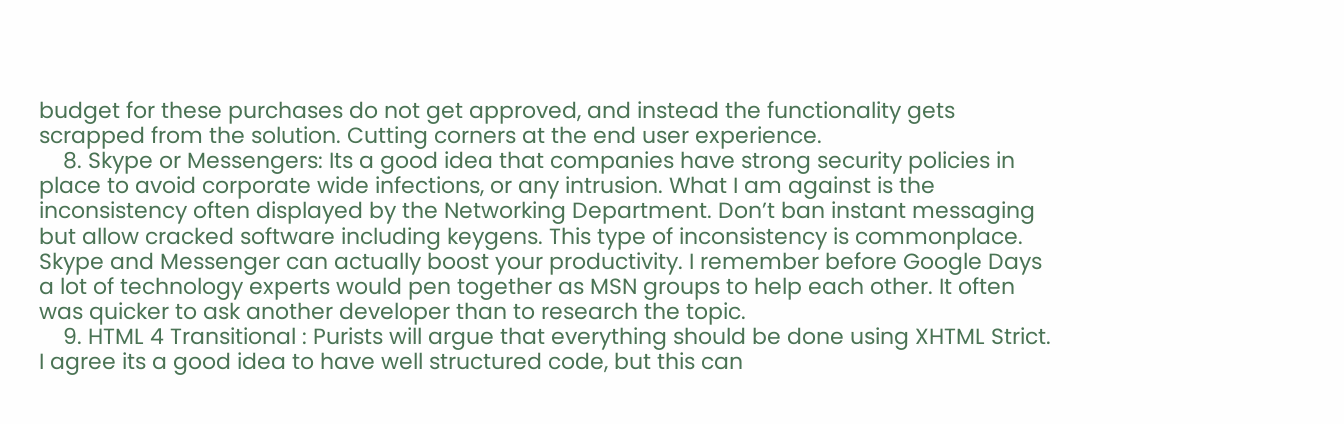budget for these purchases do not get approved, and instead the functionality gets scrapped from the solution. Cutting corners at the end user experience.
    8. Skype or Messengers: Its a good idea that companies have strong security policies in place to avoid corporate wide infections, or any intrusion. What I am against is the inconsistency often displayed by the Networking Department. Don’t ban instant messaging but allow cracked software including keygens. This type of inconsistency is commonplace. Skype and Messenger can actually boost your productivity. I remember before Google Days a lot of technology experts would pen together as MSN groups to help each other. It often was quicker to ask another developer than to research the topic.
    9. HTML 4 Transitional : Purists will argue that everything should be done using XHTML Strict. I agree its a good idea to have well structured code, but this can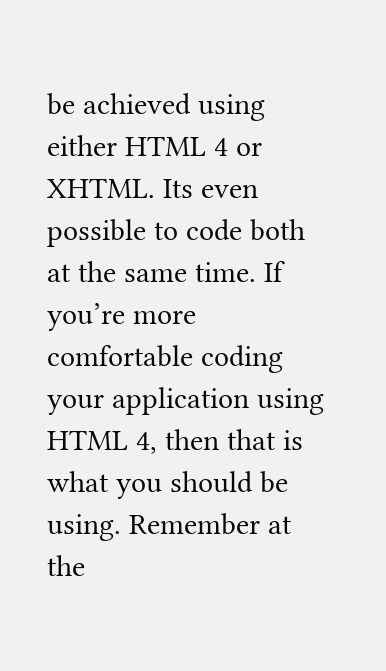be achieved using either HTML 4 or XHTML. Its even possible to code both at the same time. If you’re more comfortable coding your application using HTML 4, then that is what you should be using. Remember at the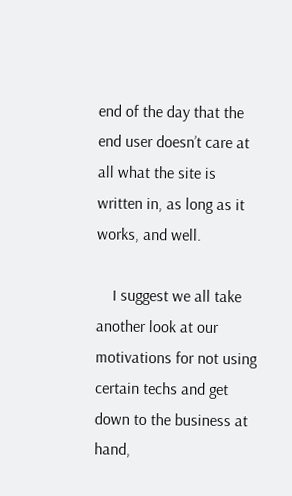end of the day that the end user doesn’t care at all what the site is written in, as long as it works, and well.

    I suggest we all take another look at our motivations for not using certain techs and get down to the business at hand,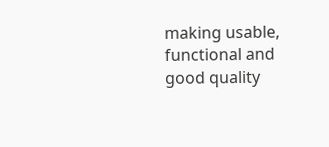making usable, functional and good quality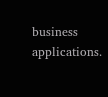business applications.